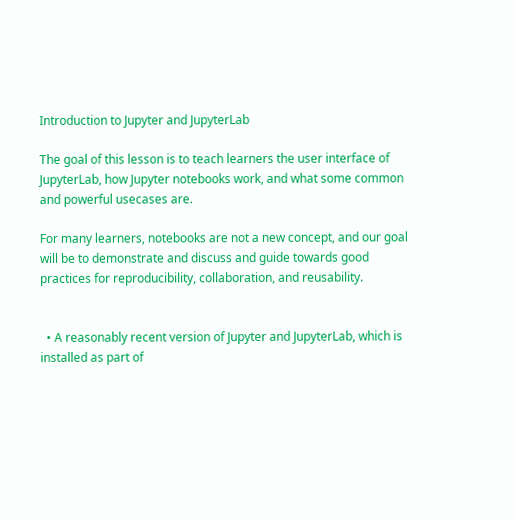Introduction to Jupyter and JupyterLab

The goal of this lesson is to teach learners the user interface of JupyterLab, how Jupyter notebooks work, and what some common and powerful usecases are.

For many learners, notebooks are not a new concept, and our goal will be to demonstrate and discuss and guide towards good practices for reproducibility, collaboration, and reusability.


  • A reasonably recent version of Jupyter and JupyterLab, which is installed as part of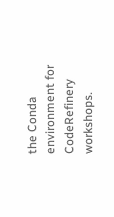the Conda environment for CodeRefinery workshops.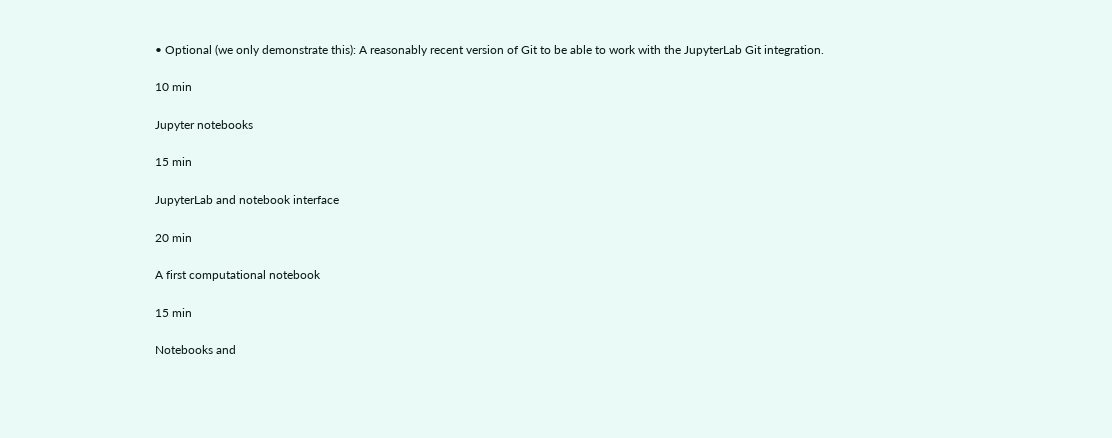• Optional (we only demonstrate this): A reasonably recent version of Git to be able to work with the JupyterLab Git integration.

10 min

Jupyter notebooks

15 min

JupyterLab and notebook interface

20 min

A first computational notebook

15 min

Notebooks and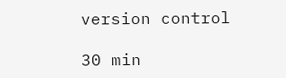version control

30 min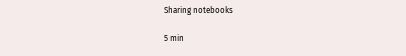Sharing notebooks

5 min